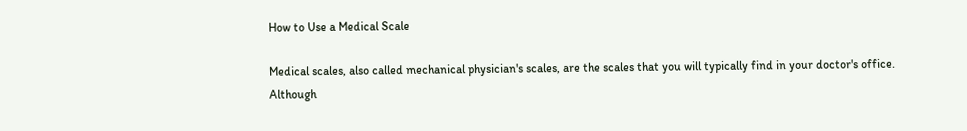How to Use a Medical Scale

Medical scales, also called mechanical physician's scales, are the scales that you will typically find in your doctor's office. Although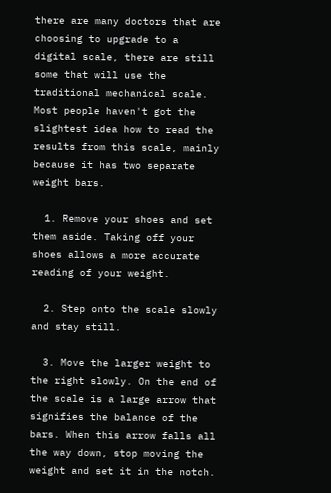there are many doctors that are choosing to upgrade to a digital scale, there are still some that will use the traditional mechanical scale. Most people haven't got the slightest idea how to read the results from this scale, mainly because it has two separate weight bars.

  1. Remove your shoes and set them aside. Taking off your shoes allows a more accurate reading of your weight.

  2. Step onto the scale slowly and stay still.

  3. Move the larger weight to the right slowly. On the end of the scale is a large arrow that signifies the balance of the bars. When this arrow falls all the way down, stop moving the weight and set it in the notch.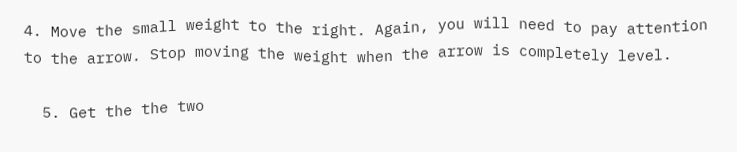4. Move the small weight to the right. Again, you will need to pay attention to the arrow. Stop moving the weight when the arrow is completely level.

  5. Get the the two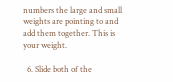numbers the large and small weights are pointing to and add them together. This is your weight.

  6. Slide both of the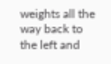weights all the way back to the left and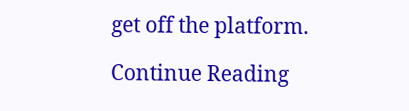get off the platform.

Continue Reading